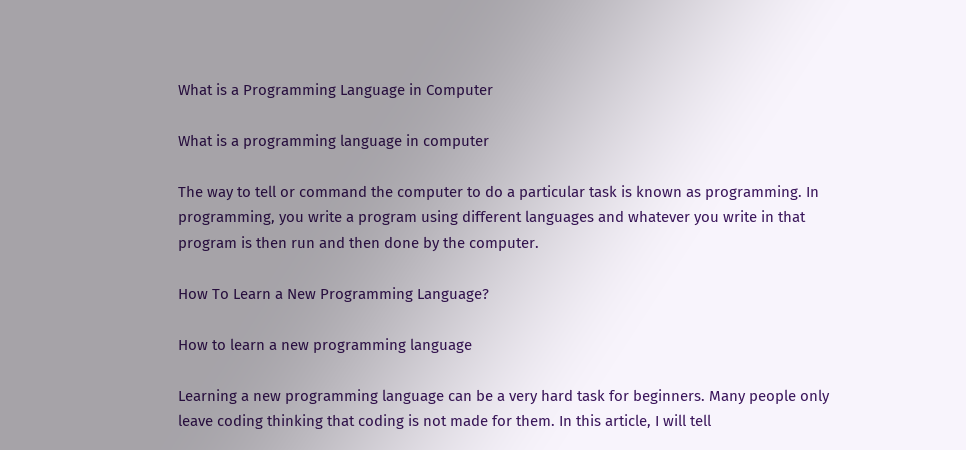What is a Programming Language in Computer

What is a programming language in computer

The way to tell or command the computer to do a particular task is known as programming. In programming, you write a program using different languages and whatever you write in that program is then run and then done by the computer.

How To Learn a New Programming Language?

How to learn a new programming language

Learning a new programming language can be a very hard task for beginners. Many people only leave coding thinking that coding is not made for them. In this article, I will tell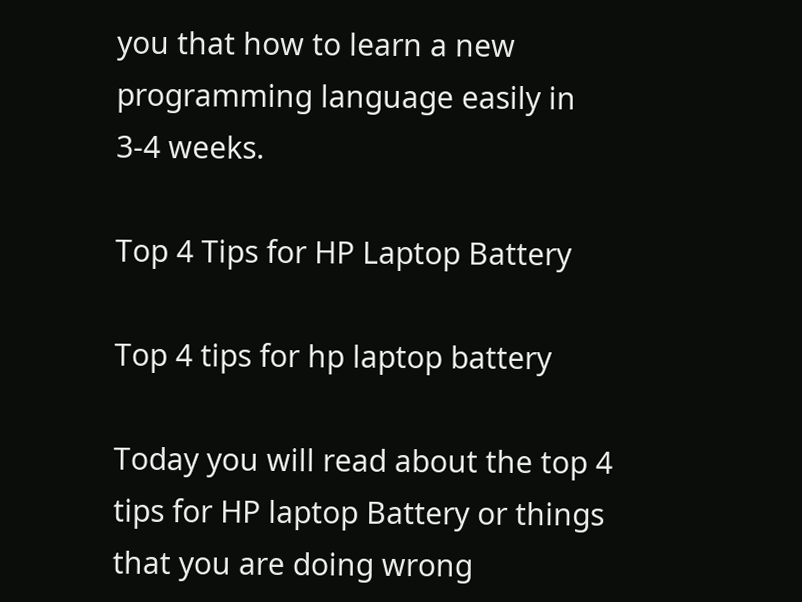you that how to learn a new programming language easily in 3-4 weeks.

Top 4 Tips for HP Laptop Battery

Top 4 tips for hp laptop battery

Today you will read about the top 4 tips for HP laptop Battery or things that you are doing wrong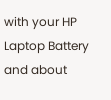with your HP Laptop Battery and about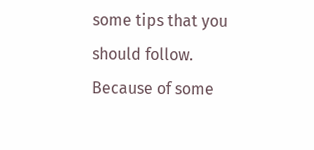some tips that you should follow. Because of some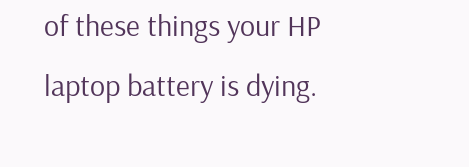of these things your HP laptop battery is dying.